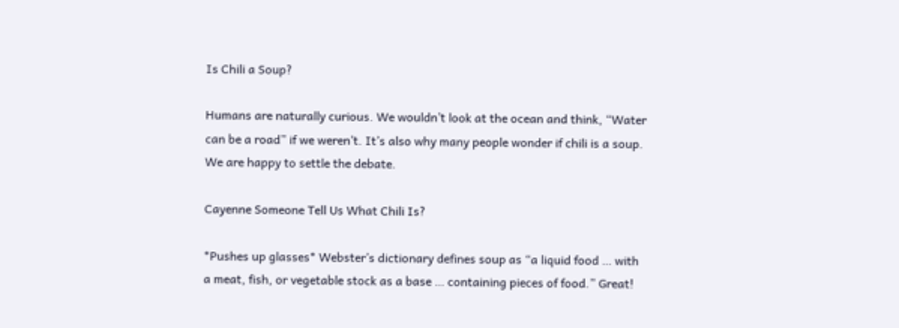Is Chili a Soup?

Humans are naturally curious. We wouldn’t look at the ocean and think, “Water can be a road” if we weren’t. It’s also why many people wonder if chili is a soup. We are happy to settle the debate.

Cayenne Someone Tell Us What Chili Is?

*Pushes up glasses* Webster’s dictionary defines soup as “a liquid food … with a meat, fish, or vegetable stock as a base … containing pieces of food.” Great!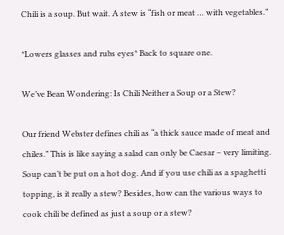Chili is a soup. But wait. A stew is “fish or meat … with vegetables.”

*Lowers glasses and rubs eyes* Back to square one.

We’ve Bean Wondering: Is Chili Neither a Soup or a Stew?

Our friend Webster defines chili as “a thick sauce made of meat and chiles.” This is like saying a salad can only be Caesar – very limiting. Soup can’t be put on a hot dog. And if you use chili as a spaghetti topping, is it really a stew? Besides, how can the various ways to cook chili be defined as just a soup or a stew?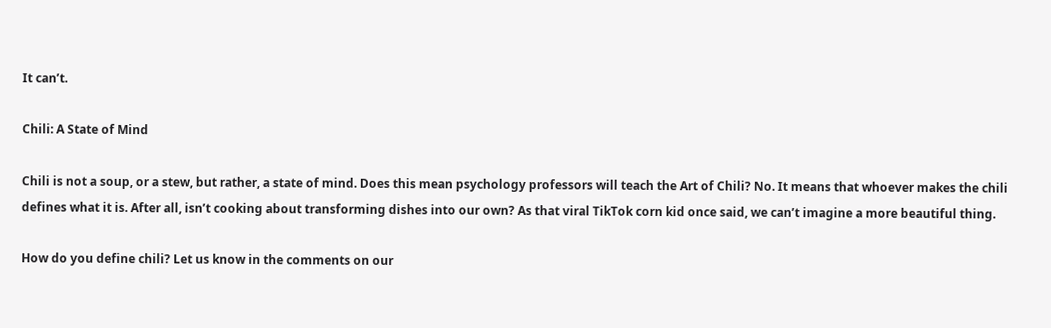It can’t.

Chili: A State of Mind

Chili is not a soup, or a stew, but rather, a state of mind. Does this mean psychology professors will teach the Art of Chili? No. It means that whoever makes the chili defines what it is. After all, isn’t cooking about transforming dishes into our own? As that viral TikTok corn kid once said, we can’t imagine a more beautiful thing.

How do you define chili? Let us know in the comments on our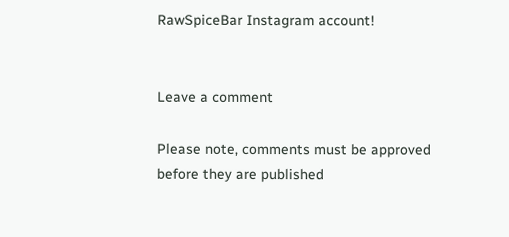RawSpiceBar Instagram account!


Leave a comment

Please note, comments must be approved before they are published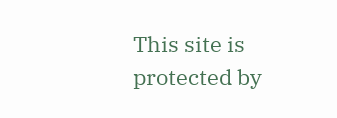This site is protected by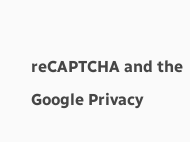reCAPTCHA and the Google Privacy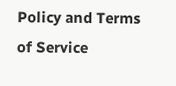Policy and Terms of Service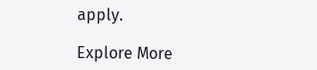apply.

Explore More